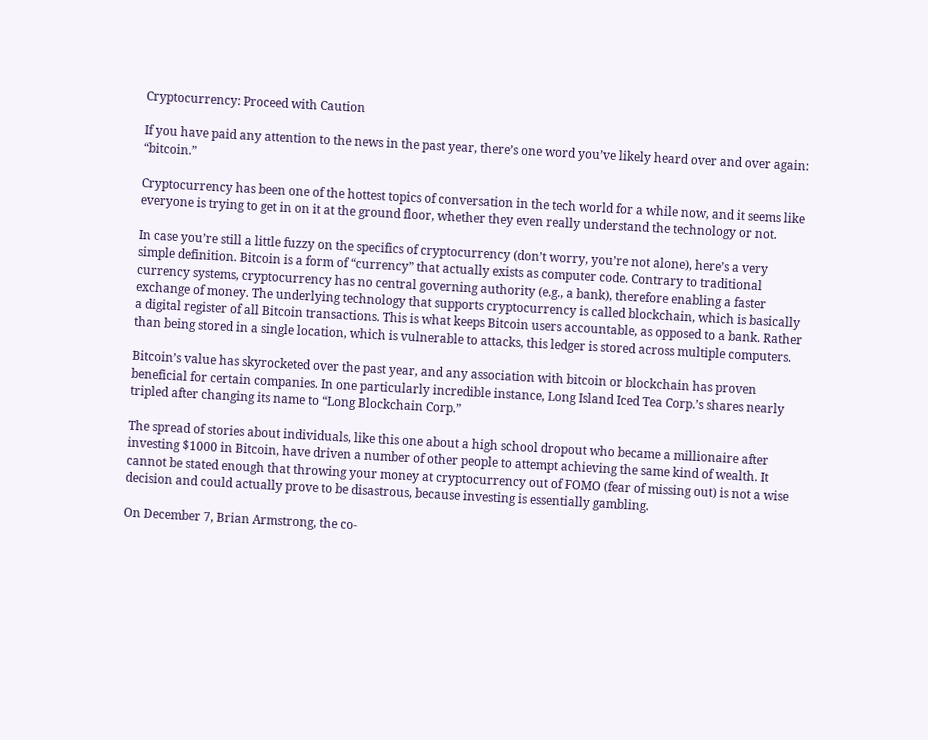Cryptocurrency: Proceed with Caution

If you have paid any attention to the news in the past year, there’s one word you’ve likely heard over and over again: “bitcoin.”

Cryptocurrency has been one of the hottest topics of conversation in the tech world for a while now, and it seems like everyone is trying to get in on it at the ground floor, whether they even really understand the technology or not.

In case you’re still a little fuzzy on the specifics of cryptocurrency (don’t worry, you’re not alone), here’s a very simple definition. Bitcoin is a form of “currency” that actually exists as computer code. Contrary to traditional currency systems, cryptocurrency has no central governing authority (e.g., a bank), therefore enabling a faster exchange of money. The underlying technology that supports cryptocurrency is called blockchain, which is basically a digital register of all Bitcoin transactions. This is what keeps Bitcoin users accountable, as opposed to a bank. Rather than being stored in a single location, which is vulnerable to attacks, this ledger is stored across multiple computers.

Bitcoin’s value has skyrocketed over the past year, and any association with bitcoin or blockchain has proven beneficial for certain companies. In one particularly incredible instance, Long Island Iced Tea Corp.’s shares nearly tripled after changing its name to “Long Blockchain Corp.”

The spread of stories about individuals, like this one about a high school dropout who became a millionaire after investing $1000 in Bitcoin, have driven a number of other people to attempt achieving the same kind of wealth. It cannot be stated enough that throwing your money at cryptocurrency out of FOMO (fear of missing out) is not a wise decision and could actually prove to be disastrous, because investing is essentially gambling.

On December 7, Brian Armstrong, the co-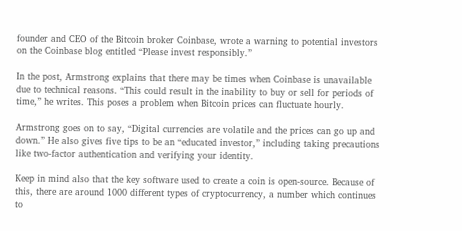founder and CEO of the Bitcoin broker Coinbase, wrote a warning to potential investors on the Coinbase blog entitled “Please invest responsibly.”

In the post, Armstrong explains that there may be times when Coinbase is unavailable due to technical reasons. “This could result in the inability to buy or sell for periods of time,” he writes. This poses a problem when Bitcoin prices can fluctuate hourly.

Armstrong goes on to say, “Digital currencies are volatile and the prices can go up and down.” He also gives five tips to be an “educated investor,” including taking precautions like two-factor authentication and verifying your identity.

Keep in mind also that the key software used to create a coin is open-source. Because of this, there are around 1000 different types of cryptocurrency, a number which continues to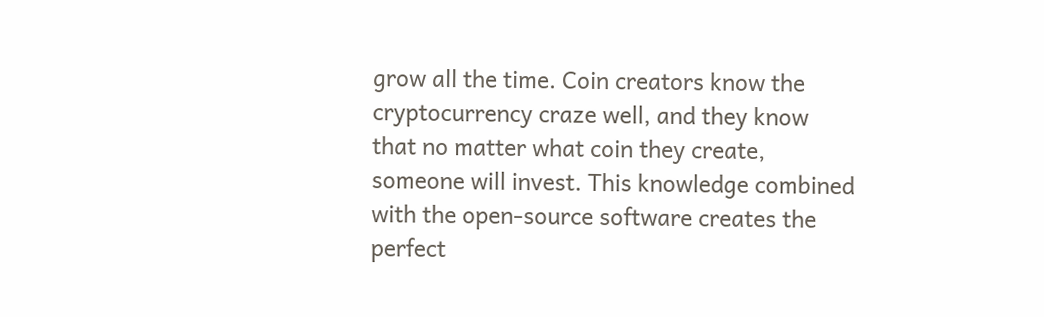grow all the time. Coin creators know the cryptocurrency craze well, and they know that no matter what coin they create, someone will invest. This knowledge combined with the open-source software creates the perfect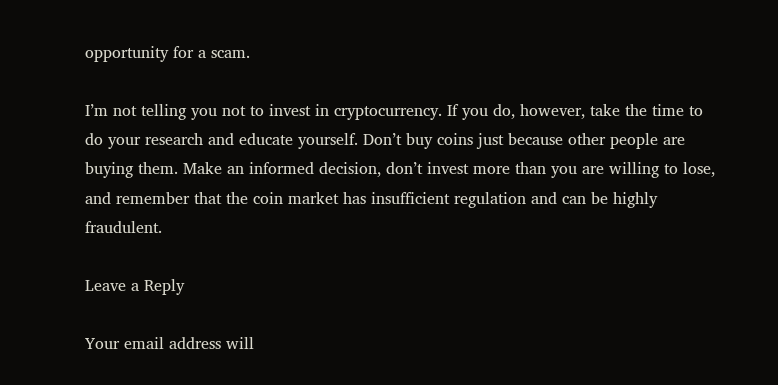opportunity for a scam.

I’m not telling you not to invest in cryptocurrency. If you do, however, take the time to do your research and educate yourself. Don’t buy coins just because other people are buying them. Make an informed decision, don’t invest more than you are willing to lose, and remember that the coin market has insufficient regulation and can be highly fraudulent.

Leave a Reply

Your email address will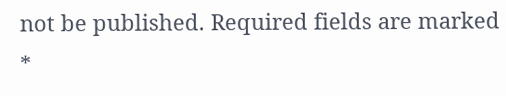not be published. Required fields are marked *